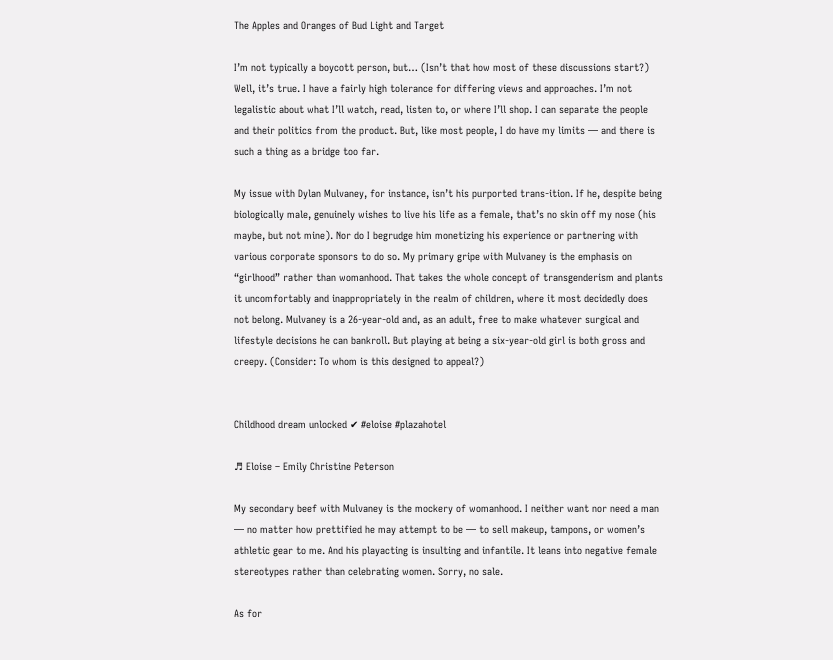The Apples and Oranges of Bud Light and Target

I’m not typically a boycott person, but… (Isn’t that how most of these discussions start?) Well, it’s true. I have a fairly high tolerance for differing views and approaches. I’m not legalistic about what I’ll watch, read, listen to, or where I’ll shop. I can separate the people and their politics from the product. But, like most people, I do have my limits — and there is such a thing as a bridge too far.

My issue with Dylan Mulvaney, for instance, isn’t his purported trans-ition. If he, despite being biologically male, genuinely wishes to live his life as a female, that’s no skin off my nose (his maybe, but not mine). Nor do I begrudge him monetizing his experience or partnering with various corporate sponsors to do so. My primary gripe with Mulvaney is the emphasis on “girlhood” rather than womanhood. That takes the whole concept of transgenderism and plants it uncomfortably and inappropriately in the realm of children, where it most decidedly does not belong. Mulvaney is a 26-year-old and, as an adult, free to make whatever surgical and lifestyle decisions he can bankroll. But playing at being a six-year-old girl is both gross and creepy. (Consider: To whom is this designed to appeal?)


Childhood dream unlocked ✔ #eloise #plazahotel

♬ Eloise – Emily Christine Peterson

My secondary beef with Mulvaney is the mockery of womanhood. I neither want nor need a man — no matter how prettified he may attempt to be — to sell makeup, tampons, or women’s athletic gear to me. And his playacting is insulting and infantile. It leans into negative female stereotypes rather than celebrating women. Sorry, no sale.

As for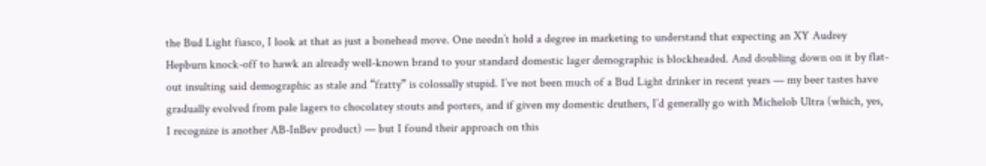the Bud Light fiasco, I look at that as just a bonehead move. One needn’t hold a degree in marketing to understand that expecting an XY Audrey Hepburn knock-off to hawk an already well-known brand to your standard domestic lager demographic is blockheaded. And doubling down on it by flat-out insulting said demographic as stale and “fratty” is colossally stupid. I’ve not been much of a Bud Light drinker in recent years — my beer tastes have gradually evolved from pale lagers to chocolatey stouts and porters, and if given my domestic druthers, I’d generally go with Michelob Ultra (which, yes, I recognize is another AB-InBev product) — but I found their approach on this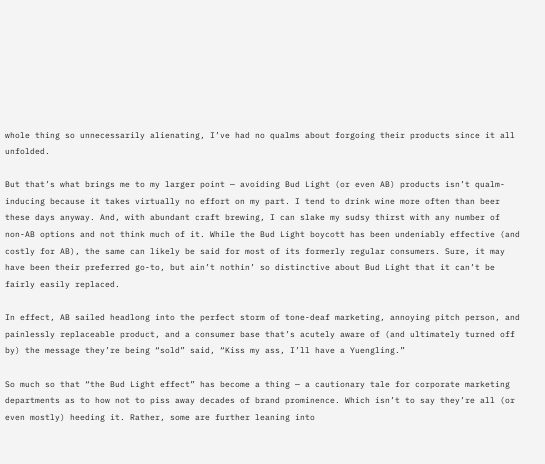whole thing so unnecessarily alienating, I’ve had no qualms about forgoing their products since it all unfolded.

But that’s what brings me to my larger point — avoiding Bud Light (or even AB) products isn’t qualm-inducing because it takes virtually no effort on my part. I tend to drink wine more often than beer these days anyway. And, with abundant craft brewing, I can slake my sudsy thirst with any number of non-AB options and not think much of it. While the Bud Light boycott has been undeniably effective (and costly for AB), the same can likely be said for most of its formerly regular consumers. Sure, it may have been their preferred go-to, but ain’t nothin’ so distinctive about Bud Light that it can’t be fairly easily replaced.

In effect, AB sailed headlong into the perfect storm of tone-deaf marketing, annoying pitch person, and painlessly replaceable product, and a consumer base that’s acutely aware of (and ultimately turned off by) the message they’re being “sold” said, “Kiss my ass, I’ll have a Yuengling.”

So much so that “the Bud Light effect” has become a thing — a cautionary tale for corporate marketing departments as to how not to piss away decades of brand prominence. Which isn’t to say they’re all (or even mostly) heeding it. Rather, some are further leaning into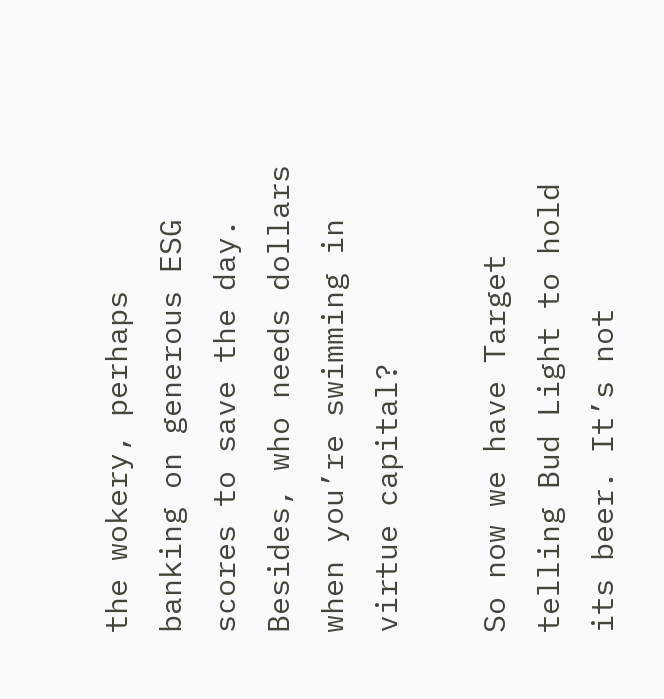the wokery, perhaps banking on generous ESG scores to save the day. Besides, who needs dollars when you’re swimming in virtue capital?

So now we have Target telling Bud Light to hold its beer. It’s not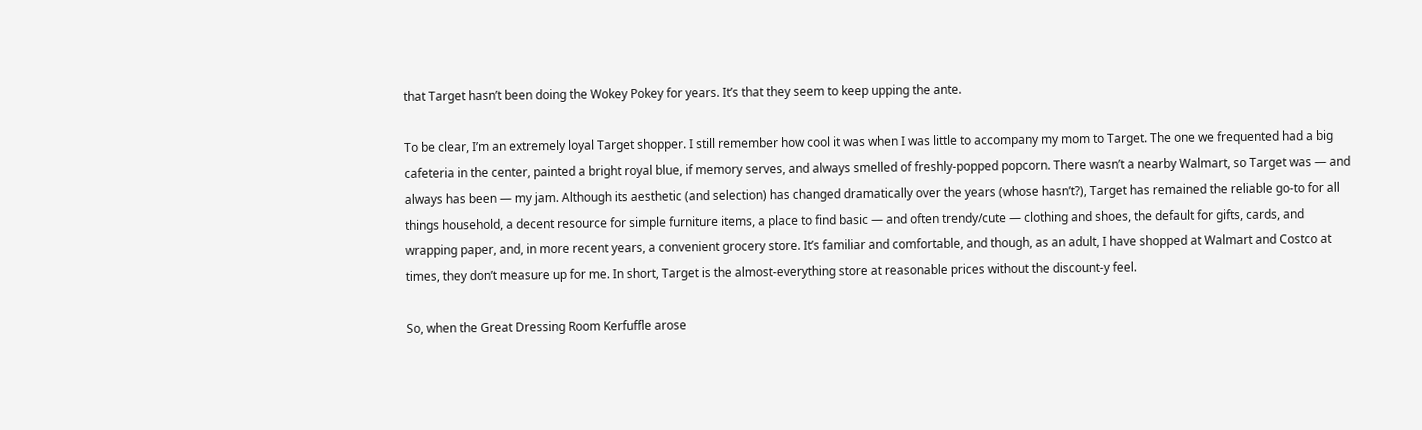that Target hasn’t been doing the Wokey Pokey for years. It’s that they seem to keep upping the ante.

To be clear, I’m an extremely loyal Target shopper. I still remember how cool it was when I was little to accompany my mom to Target. The one we frequented had a big cafeteria in the center, painted a bright royal blue, if memory serves, and always smelled of freshly-popped popcorn. There wasn’t a nearby Walmart, so Target was — and always has been — my jam. Although its aesthetic (and selection) has changed dramatically over the years (whose hasn’t?), Target has remained the reliable go-to for all things household, a decent resource for simple furniture items, a place to find basic — and often trendy/cute — clothing and shoes, the default for gifts, cards, and wrapping paper, and, in more recent years, a convenient grocery store. It’s familiar and comfortable, and though, as an adult, I have shopped at Walmart and Costco at times, they don’t measure up for me. In short, Target is the almost-everything store at reasonable prices without the discount-y feel.

So, when the Great Dressing Room Kerfuffle arose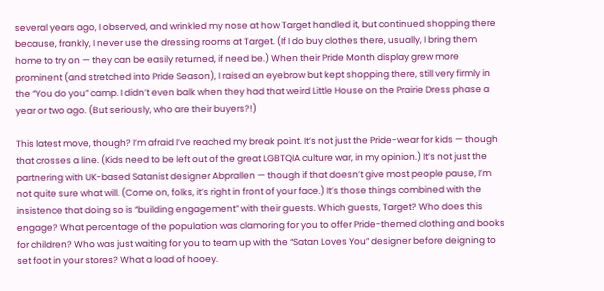several years ago, I observed, and wrinkled my nose at how Target handled it, but continued shopping there because, frankly, I never use the dressing rooms at Target. (If I do buy clothes there, usually, I bring them home to try on — they can be easily returned, if need be.) When their Pride Month display grew more prominent (and stretched into Pride Season), I raised an eyebrow but kept shopping there, still very firmly in the “You do you” camp. I didn’t even balk when they had that weird Little House on the Prairie Dress phase a year or two ago. (But seriously, who are their buyers?!)

This latest move, though? I’m afraid I’ve reached my break point. It’s not just the Pride-wear for kids — though that crosses a line. (Kids need to be left out of the great LGBTQIA culture war, in my opinion.) It’s not just the partnering with UK-based Satanist designer Abprallen — though if that doesn’t give most people pause, I’m not quite sure what will. (Come on, folks, it’s right in front of your face.) It’s those things combined with the insistence that doing so is “building engagement” with their guests. Which guests, Target? Who does this engage? What percentage of the population was clamoring for you to offer Pride-themed clothing and books for children? Who was just waiting for you to team up with the “Satan Loves You” designer before deigning to set foot in your stores? What a load of hooey.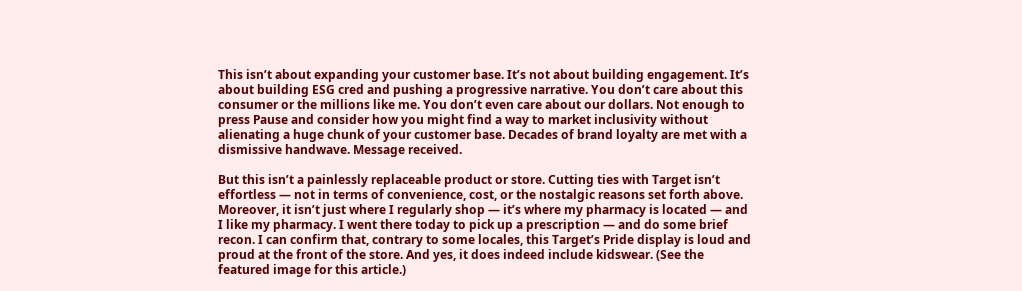This isn’t about expanding your customer base. It’s not about building engagement. It’s about building ESG cred and pushing a progressive narrative. You don’t care about this consumer or the millions like me. You don’t even care about our dollars. Not enough to press Pause and consider how you might find a way to market inclusivity without alienating a huge chunk of your customer base. Decades of brand loyalty are met with a dismissive handwave. Message received.

But this isn’t a painlessly replaceable product or store. Cutting ties with Target isn’t effortless — not in terms of convenience, cost, or the nostalgic reasons set forth above. Moreover, it isn’t just where I regularly shop — it’s where my pharmacy is located — and I like my pharmacy. I went there today to pick up a prescription — and do some brief recon. I can confirm that, contrary to some locales, this Target’s Pride display is loud and proud at the front of the store. And yes, it does indeed include kidswear. (See the featured image for this article.)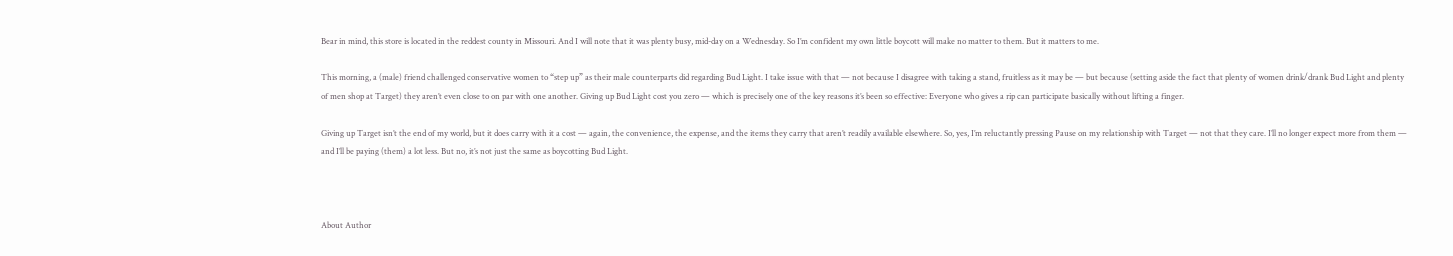Bear in mind, this store is located in the reddest county in Missouri. And I will note that it was plenty busy, mid-day on a Wednesday. So I’m confident my own little boycott will make no matter to them. But it matters to me.

This morning, a (male) friend challenged conservative women to “step up” as their male counterparts did regarding Bud Light. I take issue with that — not because I disagree with taking a stand, fruitless as it may be — but because (setting aside the fact that plenty of women drink/drank Bud Light and plenty of men shop at Target) they aren’t even close to on par with one another. Giving up Bud Light cost you zero — which is precisely one of the key reasons it’s been so effective: Everyone who gives a rip can participate basically without lifting a finger.

Giving up Target isn’t the end of my world, but it does carry with it a cost — again, the convenience, the expense, and the items they carry that aren’t readily available elsewhere. So, yes, I’m reluctantly pressing Pause on my relationship with Target — not that they care. I’ll no longer expect more from them — and I’ll be paying (them) a lot less. But no, it’s not just the same as boycotting Bud Light.



About Author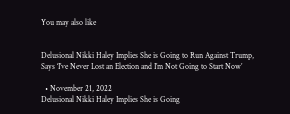You may also like


Delusional Nikki Haley Implies She is Going to Run Against Trump, Says ‘I’ve Never Lost an Election and I’m Not Going to Start Now’

  • November 21, 2022
Delusional Nikki Haley Implies She is Going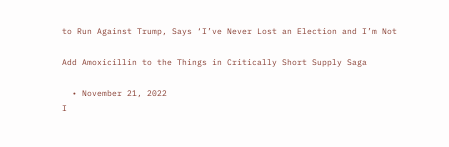to Run Against Trump, Says ‘I’ve Never Lost an Election and I’m Not

Add Amoxicillin to the Things in Critically Short Supply Saga

  • November 21, 2022
I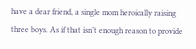have a dear friend, a single mom heroically raising three boys. As if that isn’t enough reason to provide